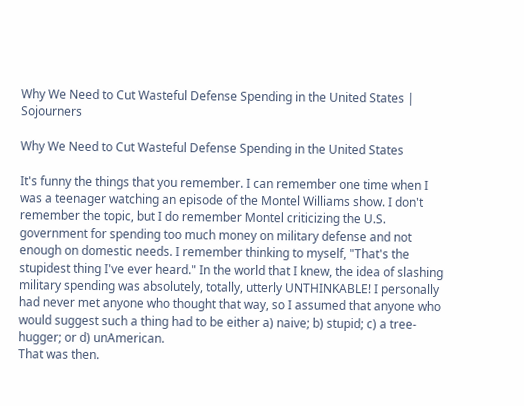Why We Need to Cut Wasteful Defense Spending in the United States | Sojourners

Why We Need to Cut Wasteful Defense Spending in the United States

It's funny the things that you remember. I can remember one time when I was a teenager watching an episode of the Montel Williams show. I don't remember the topic, but I do remember Montel criticizing the U.S. government for spending too much money on military defense and not enough on domestic needs. I remember thinking to myself, "That's the stupidest thing I've ever heard." In the world that I knew, the idea of slashing military spending was absolutely, totally, utterly UNTHINKABLE! I personally had never met anyone who thought that way, so I assumed that anyone who would suggest such a thing had to be either a) naive; b) stupid; c) a tree-hugger; or d) unAmerican.
That was then.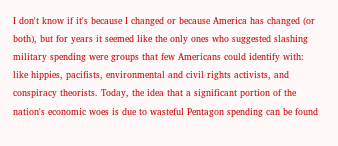I don't know if it's because I changed or because America has changed (or both), but for years it seemed like the only ones who suggested slashing military spending were groups that few Americans could identify with: like hippies, pacifists, environmental and civil rights activists, and conspiracy theorists. Today, the idea that a significant portion of the nation's economic woes is due to wasteful Pentagon spending can be found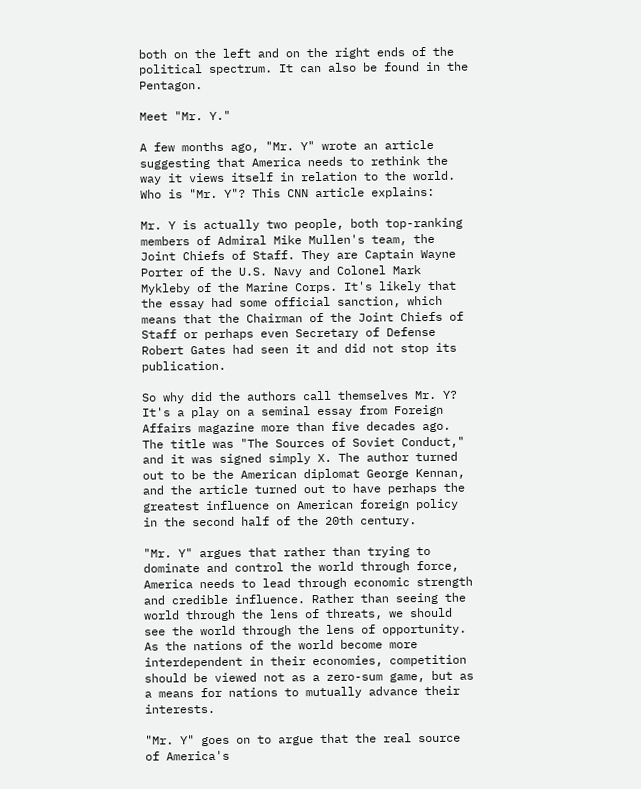both on the left and on the right ends of the political spectrum. It can also be found in the Pentagon.

Meet "Mr. Y."

A few months ago, "Mr. Y" wrote an article suggesting that America needs to rethink the way it views itself in relation to the world. Who is "Mr. Y"? This CNN article explains:

Mr. Y is actually two people, both top-ranking members of Admiral Mike Mullen's team, the Joint Chiefs of Staff. They are Captain Wayne Porter of the U.S. Navy and Colonel Mark Mykleby of the Marine Corps. It's likely that the essay had some official sanction, which means that the Chairman of the Joint Chiefs of Staff or perhaps even Secretary of Defense Robert Gates had seen it and did not stop its publication.

So why did the authors call themselves Mr. Y? It's a play on a seminal essay from Foreign Affairs magazine more than five decades ago. The title was "The Sources of Soviet Conduct," and it was signed simply X. The author turned out to be the American diplomat George Kennan, and the article turned out to have perhaps the greatest influence on American foreign policy in the second half of the 20th century.

"Mr. Y" argues that rather than trying to dominate and control the world through force, America needs to lead through economic strength and credible influence. Rather than seeing the world through the lens of threats, we should see the world through the lens of opportunity. As the nations of the world become more interdependent in their economies, competition should be viewed not as a zero-sum game, but as a means for nations to mutually advance their interests.

"Mr. Y" goes on to argue that the real source of America's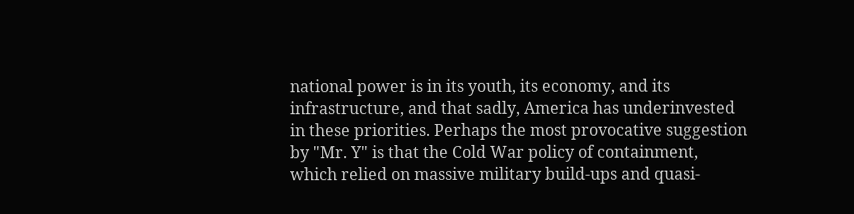national power is in its youth, its economy, and its infrastructure, and that sadly, America has underinvested in these priorities. Perhaps the most provocative suggestion by "Mr. Y" is that the Cold War policy of containment, which relied on massive military build-ups and quasi-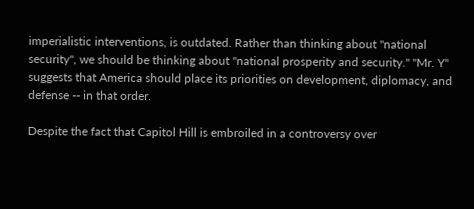imperialistic interventions, is outdated. Rather than thinking about "national security", we should be thinking about "national prosperity and security." "Mr. Y" suggests that America should place its priorities on development, diplomacy, and defense -- in that order.

Despite the fact that Capitol Hill is embroiled in a controversy over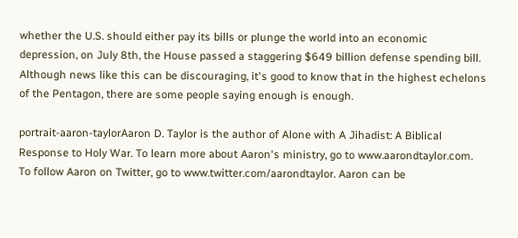whether the U.S. should either pay its bills or plunge the world into an economic depression, on July 8th, the House passed a staggering $649 billion defense spending bill. Although news like this can be discouraging, it's good to know that in the highest echelons of the Pentagon, there are some people saying enough is enough.

portrait-aaron-taylorAaron D. Taylor is the author of Alone with A Jihadist: A Biblical Response to Holy War. To learn more about Aaron's ministry, go to www.aarondtaylor.com. To follow Aaron on Twitter, go to www.twitter.com/aarondtaylor. Aaron can be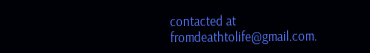contacted at fromdeathtolife@gmail.com.